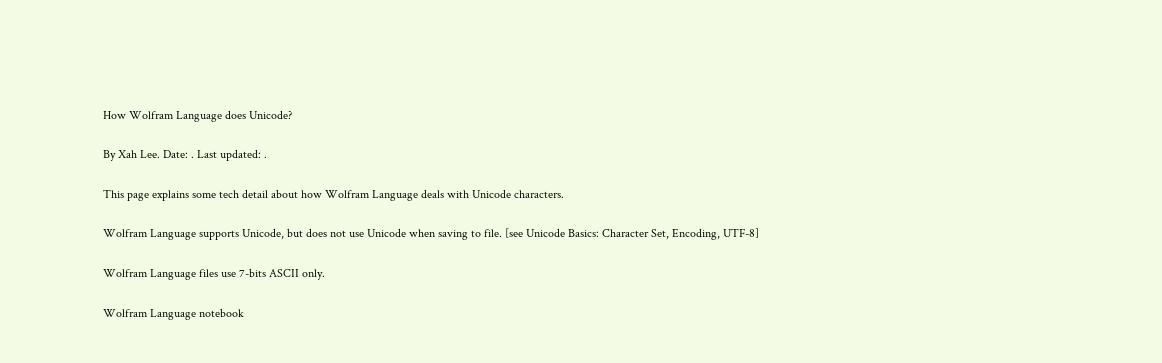How Wolfram Language does Unicode?

By Xah Lee. Date: . Last updated: .

This page explains some tech detail about how Wolfram Language deals with Unicode characters.

Wolfram Language supports Unicode, but does not use Unicode when saving to file. [see Unicode Basics: Character Set, Encoding, UTF-8]

Wolfram Language files use 7-bits ASCII only.

Wolfram Language notebook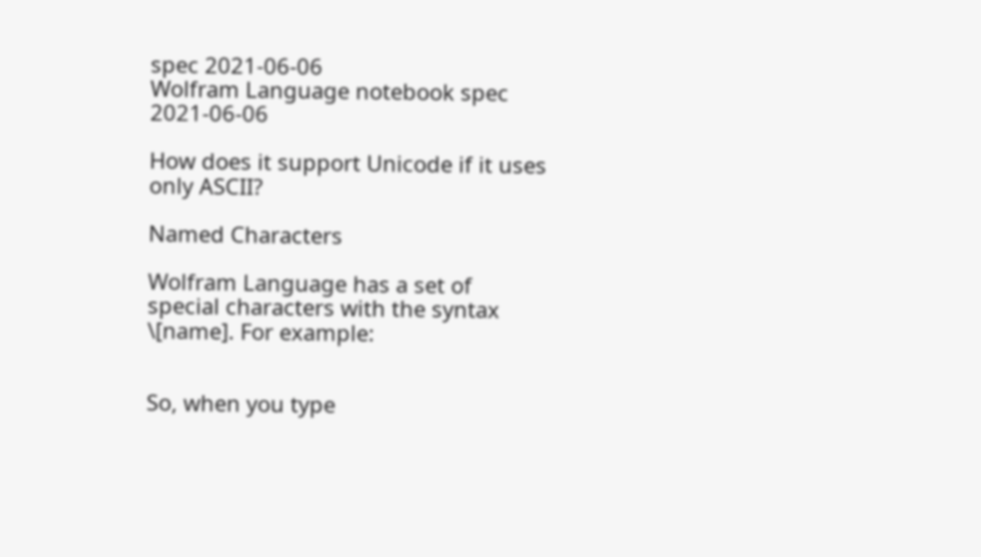spec 2021-06-06
Wolfram Language notebook spec 2021-06-06

How does it support Unicode if it uses only ASCII?

Named Characters

Wolfram Language has a set of special characters with the syntax \[name]. For example:


So, when you type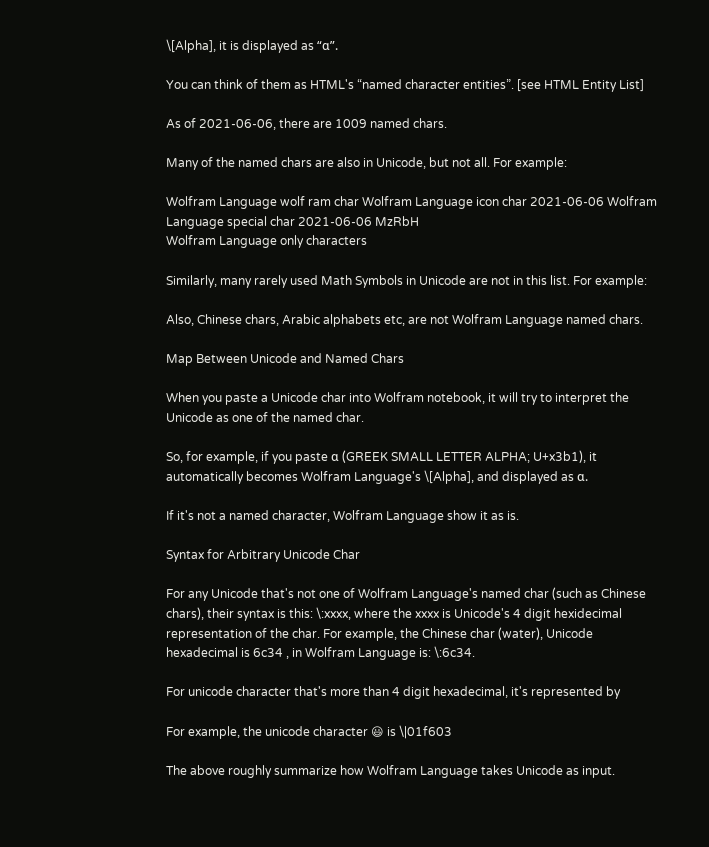\[Alpha], it is displayed as “α”.

You can think of them as HTML's “named character entities”. [see HTML Entity List]

As of 2021-06-06, there are 1009 named chars.

Many of the named chars are also in Unicode, but not all. For example:

Wolfram Language wolf ram char Wolfram Language icon char 2021-06-06 Wolfram Language special char 2021-06-06 MzRbH
Wolfram Language only characters

Similarly, many rarely used Math Symbols in Unicode are not in this list. For example:

Also, Chinese chars, Arabic alphabets etc, are not Wolfram Language named chars.

Map Between Unicode and Named Chars

When you paste a Unicode char into Wolfram notebook, it will try to interpret the Unicode as one of the named char.

So, for example, if you paste α (GREEK SMALL LETTER ALPHA; U+x3b1), it automatically becomes Wolfram Language's \[Alpha], and displayed as α.

If it's not a named character, Wolfram Language show it as is.

Syntax for Arbitrary Unicode Char

For any Unicode that's not one of Wolfram Language's named char (such as Chinese chars), their syntax is this: \:xxxx, where the xxxx is Unicode's 4 digit hexidecimal representation of the char. For example, the Chinese char (water), Unicode hexadecimal is 6c34 , in Wolfram Language is: \:6c34.

For unicode character that's more than 4 digit hexadecimal, it's represented by

For example, the unicode character 😃 is \|01f603

The above roughly summarize how Wolfram Language takes Unicode as input.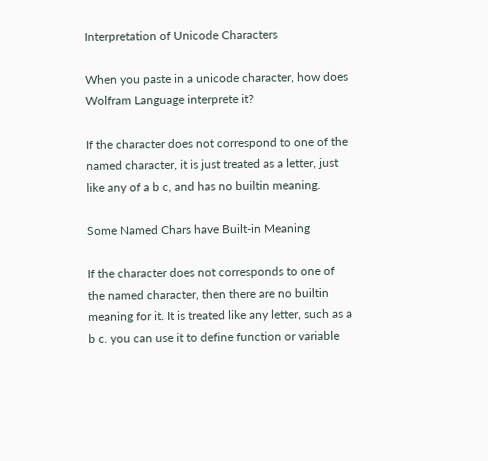Interpretation of Unicode Characters

When you paste in a unicode character, how does Wolfram Language interprete it?

If the character does not correspond to one of the named character, it is just treated as a letter, just like any of a b c, and has no builtin meaning.

Some Named Chars have Built-in Meaning

If the character does not corresponds to one of the named character, then there are no builtin meaning for it. It is treated like any letter, such as a b c. you can use it to define function or variable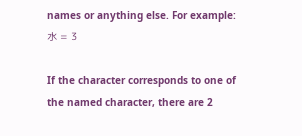names or anything else. For example: 水 = 3

If the character corresponds to one of the named character, there are 2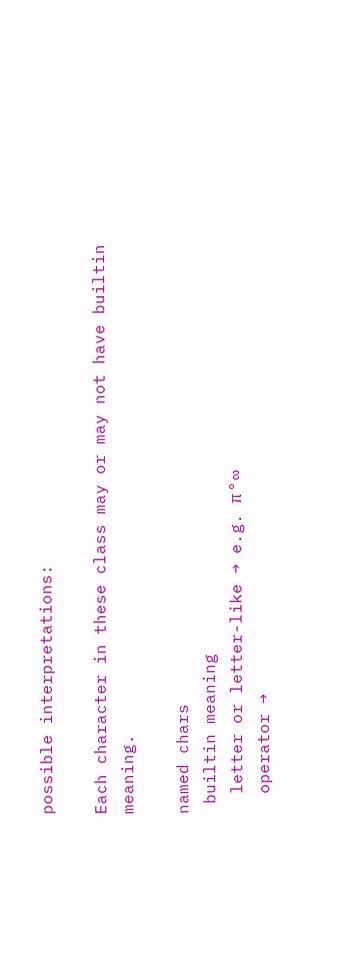possible interpretations:

Each character in these class may or may not have builtin meaning.

named chars
 builtin meaning
  letter or letter-like → e.g. π ° ∞
  operator →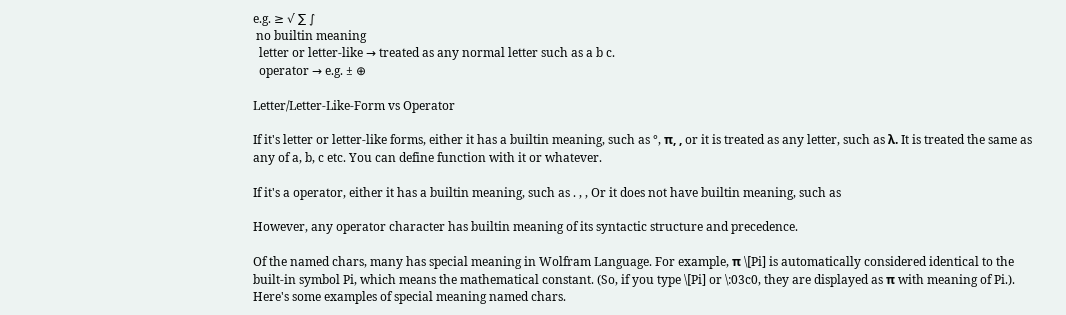e.g. ≥ √ ∑ ∫
 no builtin meaning
  letter or letter-like → treated as any normal letter such as a b c.
  operator → e.g. ± ⊕

Letter/Letter-Like-Form vs Operator

If it's letter or letter-like forms, either it has a builtin meaning, such as °, π, , or it is treated as any letter, such as λ. It is treated the same as any of a, b, c etc. You can define function with it or whatever.

If it's a operator, either it has a builtin meaning, such as . , , Or it does not have builtin meaning, such as

However, any operator character has builtin meaning of its syntactic structure and precedence.

Of the named chars, many has special meaning in Wolfram Language. For example, π \[Pi] is automatically considered identical to the built-in symbol Pi, which means the mathematical constant. (So, if you type \[Pi] or \:03c0, they are displayed as π with meaning of Pi.). Here's some examples of special meaning named chars.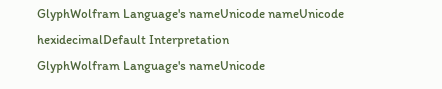GlyphWolfram Language's nameUnicode nameUnicode hexidecimalDefault Interpretation
GlyphWolfram Language's nameUnicode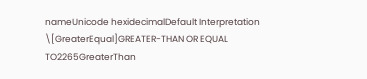nameUnicode hexidecimalDefault Interpretation
\[GreaterEqual]GREATER-THAN OR EQUAL TO2265GreaterThan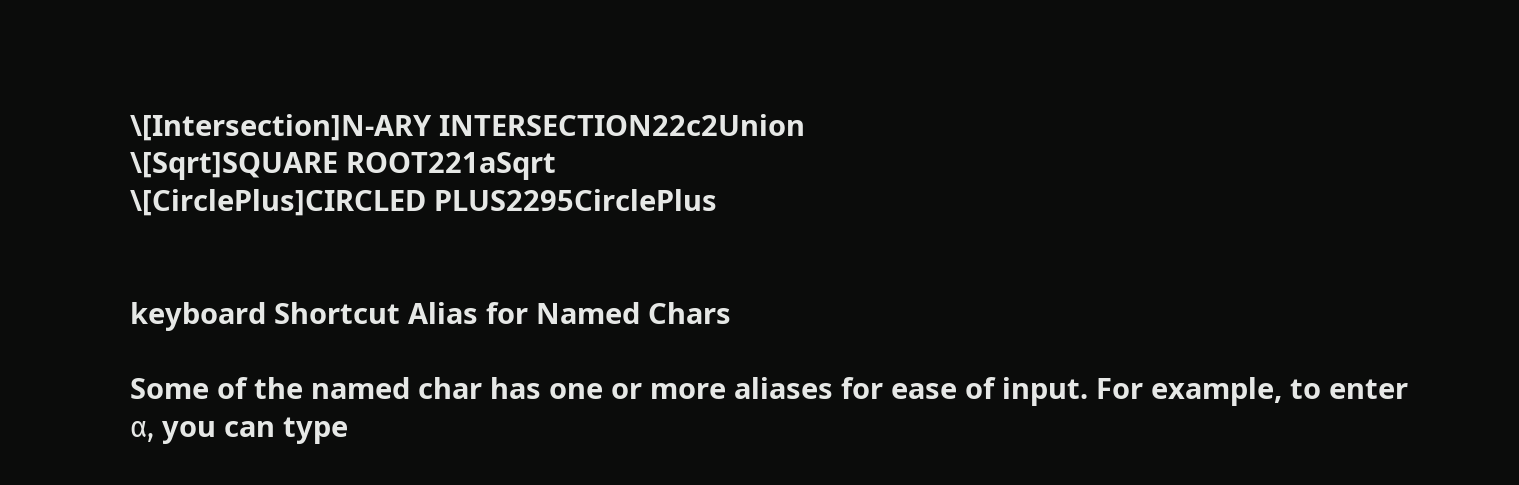\[Intersection]N-ARY INTERSECTION22c2Union
\[Sqrt]SQUARE ROOT221aSqrt
\[CirclePlus]CIRCLED PLUS2295CirclePlus


keyboard Shortcut Alias for Named Chars

Some of the named char has one or more aliases for ease of input. For example, to enter α, you can type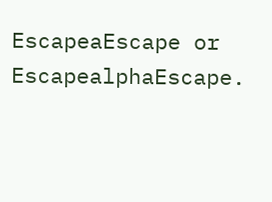EscapeaEscape or EscapealphaEscape.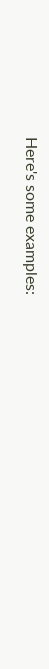Here's some examples: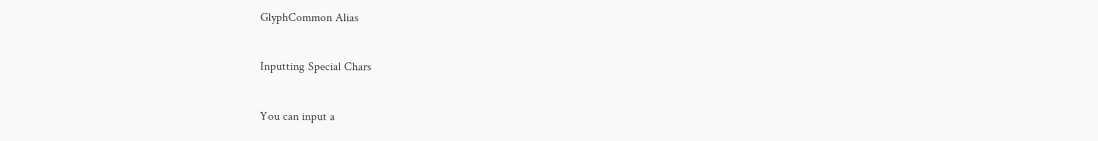GlyphCommon Alias

Inputting Special Chars

You can input a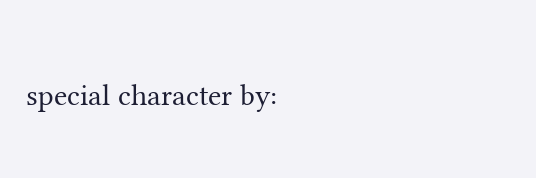special character by: